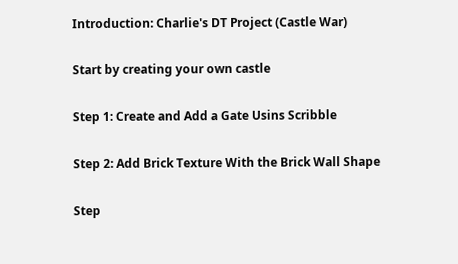Introduction: Charlie's DT Project (Castle War)

Start by creating your own castle

Step 1: Create and Add a Gate Usins Scribble

Step 2: Add Brick Texture With the Brick Wall Shape

Step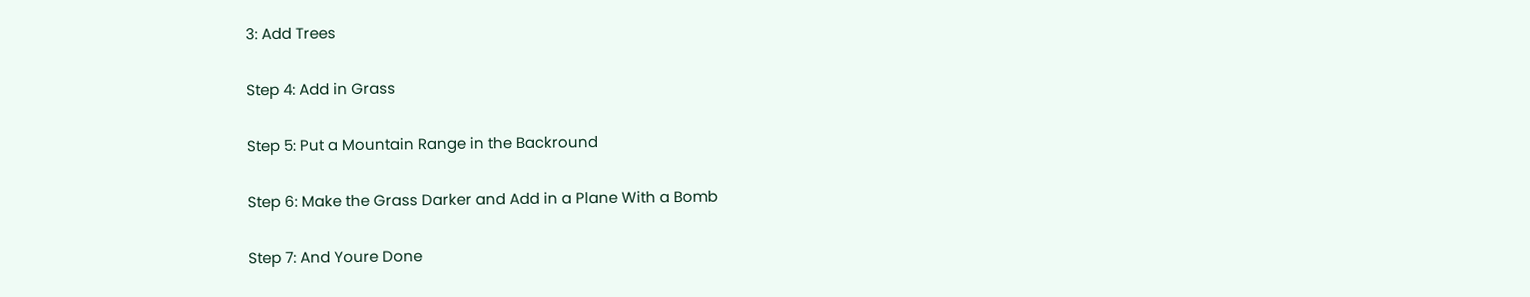3: Add Trees

Step 4: Add in Grass

Step 5: Put a Mountain Range in the Backround

Step 6: Make the Grass Darker and Add in a Plane With a Bomb

Step 7: And Youre Done